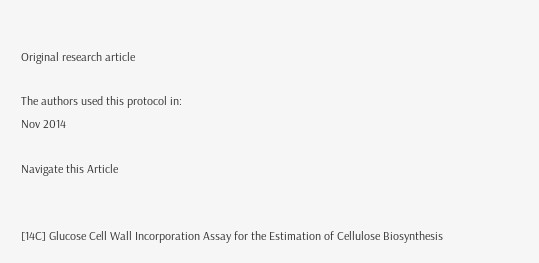Original research article

The authors used this protocol in:
Nov 2014

Navigate this Article


[14C] Glucose Cell Wall Incorporation Assay for the Estimation of Cellulose Biosynthesis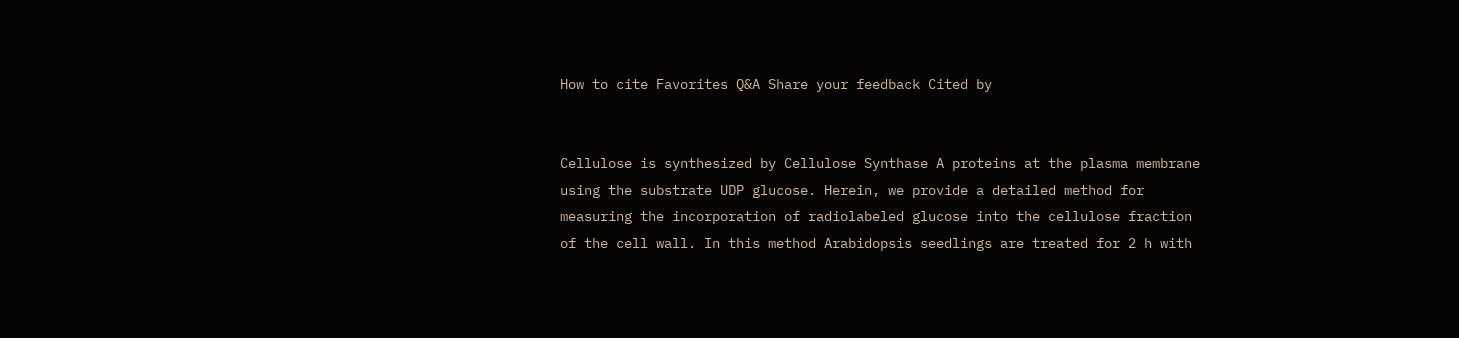How to cite Favorites Q&A Share your feedback Cited by


Cellulose is synthesized by Cellulose Synthase A proteins at the plasma membrane using the substrate UDP glucose. Herein, we provide a detailed method for measuring the incorporation of radiolabeled glucose into the cellulose fraction of the cell wall. In this method Arabidopsis seedlings are treated for 2 h with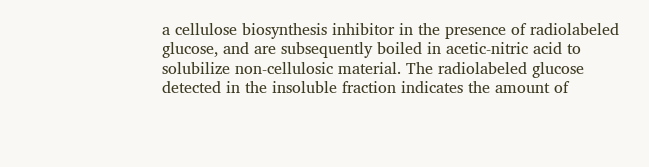a cellulose biosynthesis inhibitor in the presence of radiolabeled glucose, and are subsequently boiled in acetic-nitric acid to solubilize non-cellulosic material. The radiolabeled glucose detected in the insoluble fraction indicates the amount of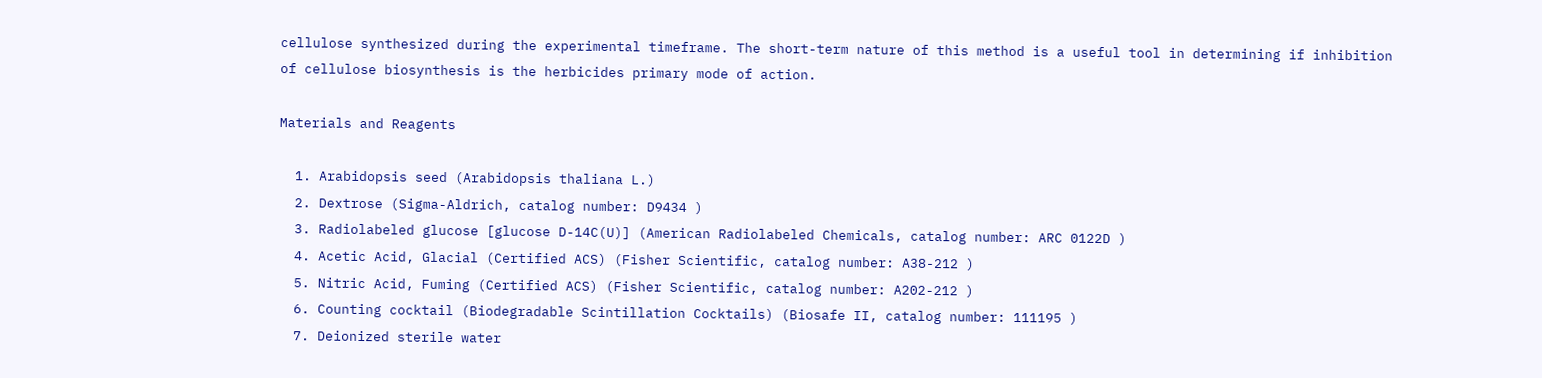cellulose synthesized during the experimental timeframe. The short-term nature of this method is a useful tool in determining if inhibition of cellulose biosynthesis is the herbicides primary mode of action.

Materials and Reagents

  1. Arabidopsis seed (Arabidopsis thaliana L.)
  2. Dextrose (Sigma-Aldrich, catalog number: D9434 )
  3. Radiolabeled glucose [glucose D-14C(U)] (American Radiolabeled Chemicals, catalog number: ARC 0122D )
  4. Acetic Acid, Glacial (Certified ACS) (Fisher Scientific, catalog number: A38-212 )
  5. Nitric Acid, Fuming (Certified ACS) (Fisher Scientific, catalog number: A202-212 )
  6. Counting cocktail (Biodegradable Scintillation Cocktails) (Biosafe II, catalog number: 111195 )
  7. Deionized sterile water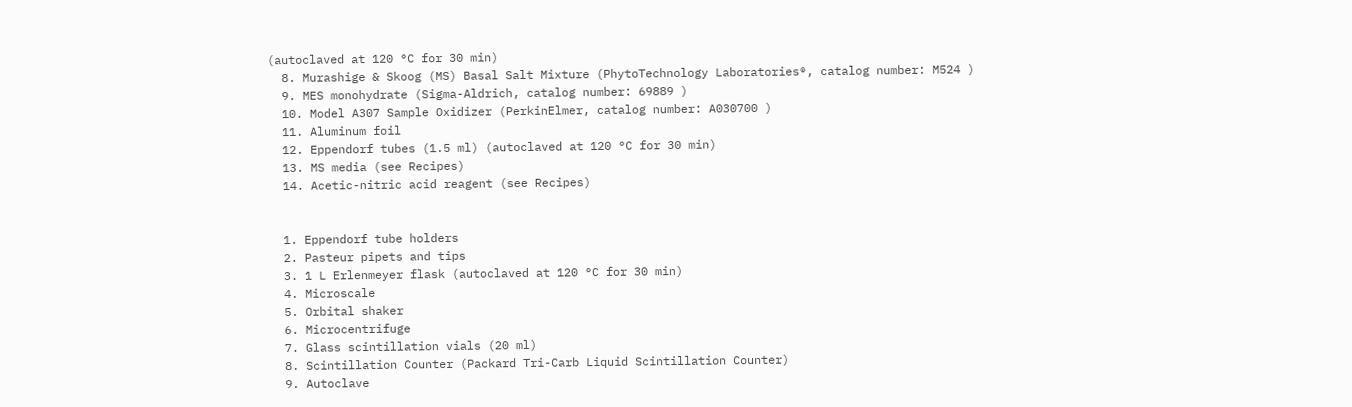(autoclaved at 120 °C for 30 min)
  8. Murashige & Skoog (MS) Basal Salt Mixture (PhytoTechnology Laboratories®, catalog number: M524 )
  9. MES monohydrate (Sigma-Aldrich, catalog number: 69889 )
  10. Model A307 Sample Oxidizer (PerkinElmer, catalog number: A030700 )
  11. Aluminum foil
  12. Eppendorf tubes (1.5 ml) (autoclaved at 120 °C for 30 min)
  13. MS media (see Recipes)
  14. Acetic-nitric acid reagent (see Recipes)


  1. Eppendorf tube holders
  2. Pasteur pipets and tips
  3. 1 L Erlenmeyer flask (autoclaved at 120 °C for 30 min)
  4. Microscale
  5. Orbital shaker
  6. Microcentrifuge
  7. Glass scintillation vials (20 ml)
  8. Scintillation Counter (Packard Tri-Carb Liquid Scintillation Counter)
  9. Autoclave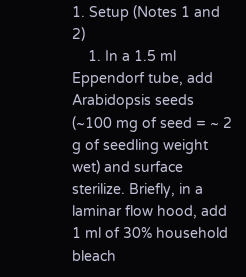1. Setup (Notes 1 and 2)
    1. In a 1.5 ml Eppendorf tube, add Arabidopsis seeds (~100 mg of seed = ~ 2 g of seedling weight wet) and surface sterilize. Briefly, in a laminar flow hood, add 1 ml of 30% household bleach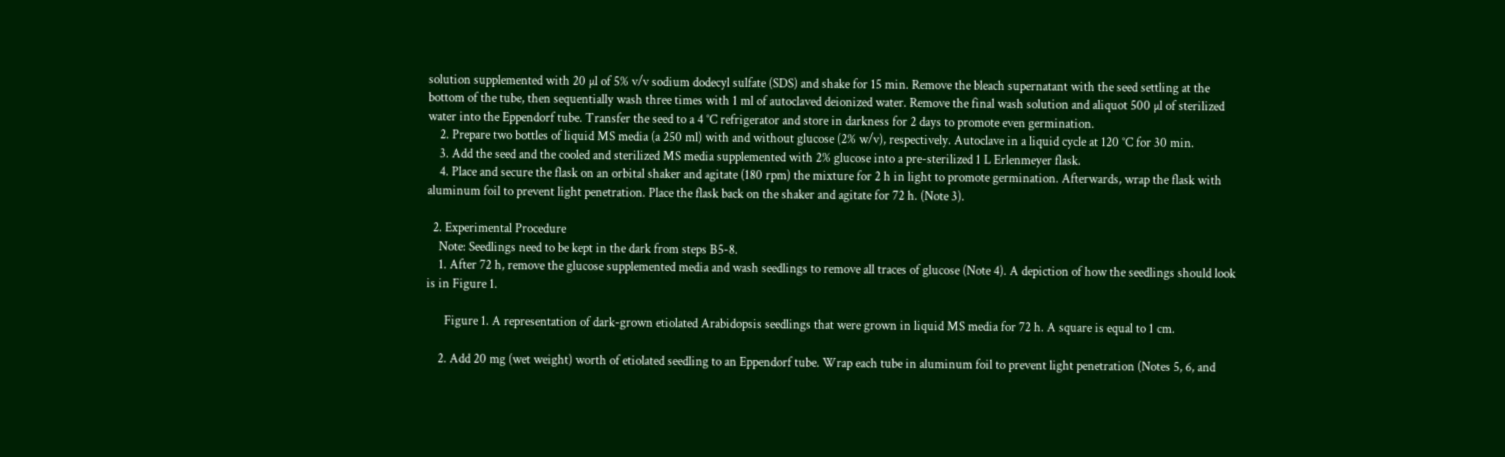solution supplemented with 20 µl of 5% v/v sodium dodecyl sulfate (SDS) and shake for 15 min. Remove the bleach supernatant with the seed settling at the bottom of the tube, then sequentially wash three times with 1 ml of autoclaved deionized water. Remove the final wash solution and aliquot 500 µl of sterilized water into the Eppendorf tube. Transfer the seed to a 4 °C refrigerator and store in darkness for 2 days to promote even germination.
    2. Prepare two bottles of liquid MS media (a 250 ml) with and without glucose (2% w/v), respectively. Autoclave in a liquid cycle at 120 °C for 30 min.
    3. Add the seed and the cooled and sterilized MS media supplemented with 2% glucose into a pre-sterilized 1 L Erlenmeyer flask.
    4. Place and secure the flask on an orbital shaker and agitate (180 rpm) the mixture for 2 h in light to promote germination. Afterwards, wrap the flask with aluminum foil to prevent light penetration. Place the flask back on the shaker and agitate for 72 h. (Note 3).

  2. Experimental Procedure
    Note: Seedlings need to be kept in the dark from steps B5-8.
    1. After 72 h, remove the glucose supplemented media and wash seedlings to remove all traces of glucose (Note 4). A depiction of how the seedlings should look is in Figure 1.

      Figure 1. A representation of dark-grown etiolated Arabidopsis seedlings that were grown in liquid MS media for 72 h. A square is equal to 1 cm.

    2. Add 20 mg (wet weight) worth of etiolated seedling to an Eppendorf tube. Wrap each tube in aluminum foil to prevent light penetration (Notes 5, 6, and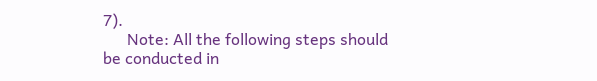7).
      Note: All the following steps should be conducted in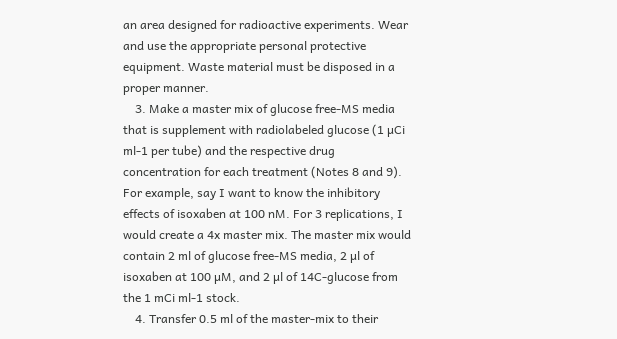an area designed for radioactive experiments. Wear and use the appropriate personal protective equipment. Waste material must be disposed in a proper manner.
    3. Make a master mix of glucose free-MS media that is supplement with radiolabeled glucose (1 µCi ml-1 per tube) and the respective drug concentration for each treatment (Notes 8 and 9). For example, say I want to know the inhibitory effects of isoxaben at 100 nM. For 3 replications, I would create a 4x master mix. The master mix would contain 2 ml of glucose free-MS media, 2 µl of isoxaben at 100 µM, and 2 µl of 14C-glucose from the 1 mCi ml-1 stock.
    4. Transfer 0.5 ml of the master-mix to their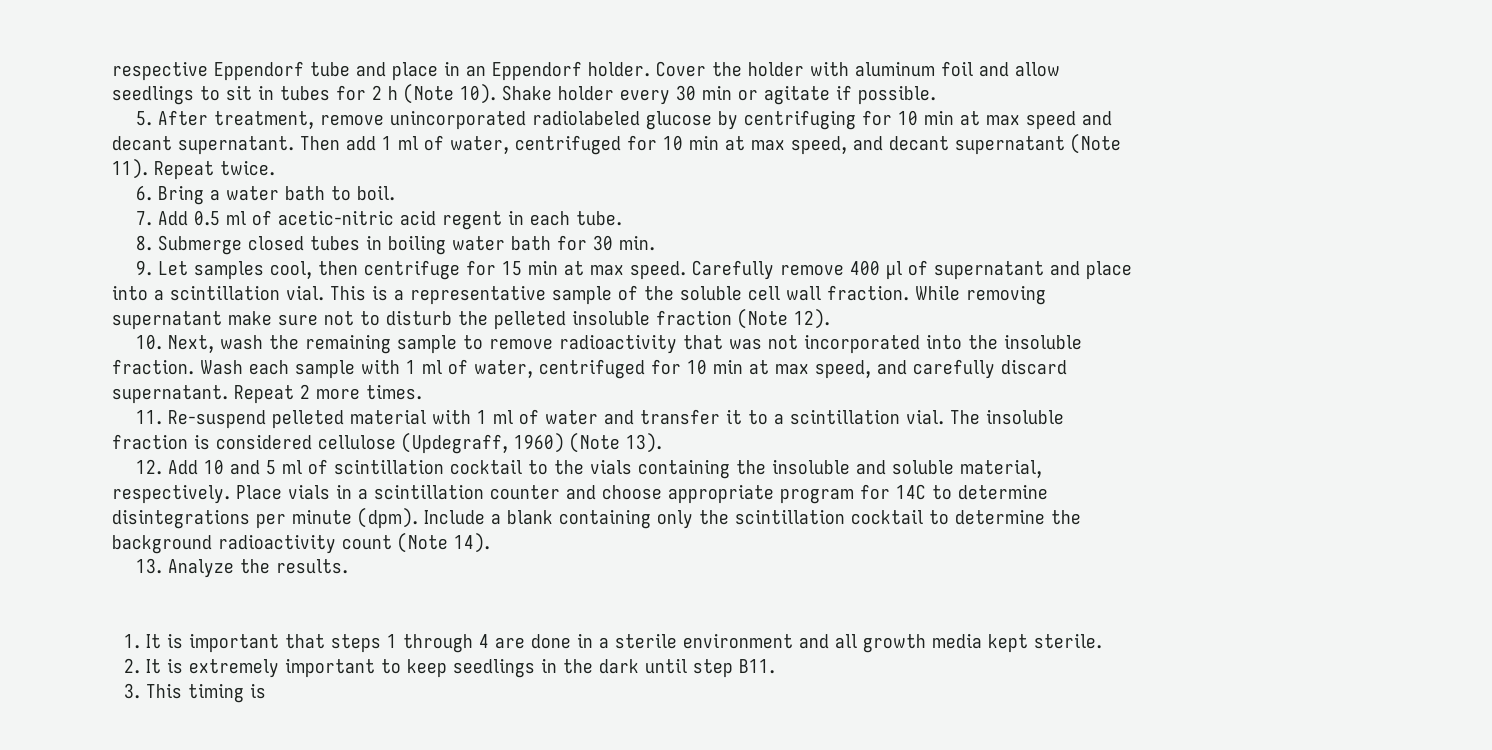respective Eppendorf tube and place in an Eppendorf holder. Cover the holder with aluminum foil and allow seedlings to sit in tubes for 2 h (Note 10). Shake holder every 30 min or agitate if possible.
    5. After treatment, remove unincorporated radiolabeled glucose by centrifuging for 10 min at max speed and decant supernatant. Then add 1 ml of water, centrifuged for 10 min at max speed, and decant supernatant (Note 11). Repeat twice.
    6. Bring a water bath to boil.
    7. Add 0.5 ml of acetic-nitric acid regent in each tube.
    8. Submerge closed tubes in boiling water bath for 30 min.
    9. Let samples cool, then centrifuge for 15 min at max speed. Carefully remove 400 µl of supernatant and place into a scintillation vial. This is a representative sample of the soluble cell wall fraction. While removing supernatant make sure not to disturb the pelleted insoluble fraction (Note 12).
    10. Next, wash the remaining sample to remove radioactivity that was not incorporated into the insoluble fraction. Wash each sample with 1 ml of water, centrifuged for 10 min at max speed, and carefully discard supernatant. Repeat 2 more times.
    11. Re-suspend pelleted material with 1 ml of water and transfer it to a scintillation vial. The insoluble fraction is considered cellulose (Updegraff, 1960) (Note 13).
    12. Add 10 and 5 ml of scintillation cocktail to the vials containing the insoluble and soluble material, respectively. Place vials in a scintillation counter and choose appropriate program for 14C to determine disintegrations per minute (dpm). Include a blank containing only the scintillation cocktail to determine the background radioactivity count (Note 14).
    13. Analyze the results.


  1. It is important that steps 1 through 4 are done in a sterile environment and all growth media kept sterile.
  2. It is extremely important to keep seedlings in the dark until step B11.
  3. This timing is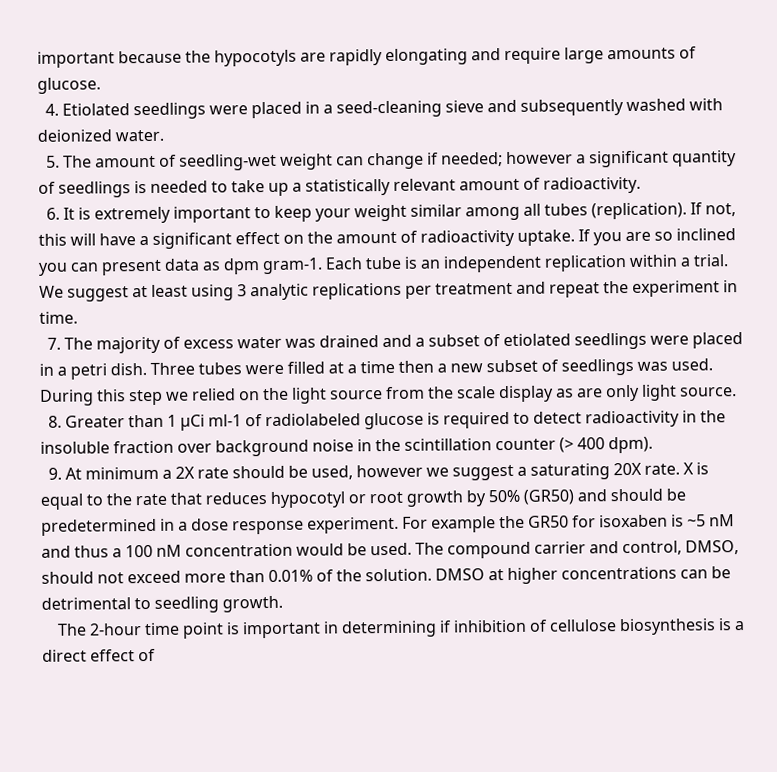important because the hypocotyls are rapidly elongating and require large amounts of glucose.
  4. Etiolated seedlings were placed in a seed-cleaning sieve and subsequently washed with deionized water.
  5. The amount of seedling-wet weight can change if needed; however a significant quantity of seedlings is needed to take up a statistically relevant amount of radioactivity.
  6. It is extremely important to keep your weight similar among all tubes (replication). If not, this will have a significant effect on the amount of radioactivity uptake. If you are so inclined you can present data as dpm gram-1. Each tube is an independent replication within a trial. We suggest at least using 3 analytic replications per treatment and repeat the experiment in time.
  7. The majority of excess water was drained and a subset of etiolated seedlings were placed in a petri dish. Three tubes were filled at a time then a new subset of seedlings was used. During this step we relied on the light source from the scale display as are only light source.
  8. Greater than 1 µCi ml-1 of radiolabeled glucose is required to detect radioactivity in the insoluble fraction over background noise in the scintillation counter (> 400 dpm).
  9. At minimum a 2X rate should be used, however we suggest a saturating 20X rate. X is equal to the rate that reduces hypocotyl or root growth by 50% (GR50) and should be predetermined in a dose response experiment. For example the GR50 for isoxaben is ~5 nM and thus a 100 nM concentration would be used. The compound carrier and control, DMSO, should not exceed more than 0.01% of the solution. DMSO at higher concentrations can be detrimental to seedling growth.
    The 2-hour time point is important in determining if inhibition of cellulose biosynthesis is a direct effect of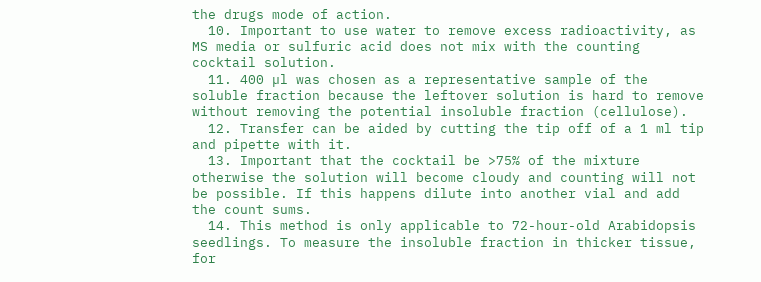the drugs mode of action.
  10. Important to use water to remove excess radioactivity, as MS media or sulfuric acid does not mix with the counting cocktail solution.
  11. 400 µl was chosen as a representative sample of the soluble fraction because the leftover solution is hard to remove without removing the potential insoluble fraction (cellulose).
  12. Transfer can be aided by cutting the tip off of a 1 ml tip and pipette with it.
  13. Important that the cocktail be >75% of the mixture otherwise the solution will become cloudy and counting will not be possible. If this happens dilute into another vial and add the count sums.
  14. This method is only applicable to 72-hour-old Arabidopsis seedlings. To measure the insoluble fraction in thicker tissue, for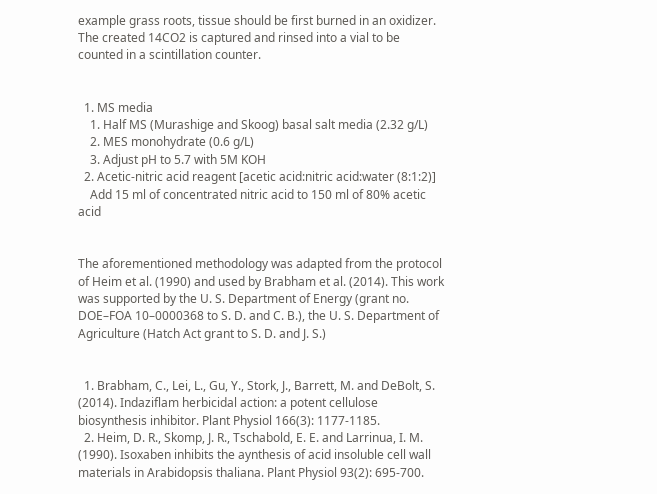example grass roots, tissue should be first burned in an oxidizer. The created 14CO2 is captured and rinsed into a vial to be counted in a scintillation counter.


  1. MS media
    1. Half MS (Murashige and Skoog) basal salt media (2.32 g/L)
    2. MES monohydrate (0.6 g/L)
    3. Adjust pH to 5.7 with 5M KOH
  2. Acetic-nitric acid reagent [acetic acid:nitric acid:water (8:1:2)]
    Add 15 ml of concentrated nitric acid to 150 ml of 80% acetic acid


The aforementioned methodology was adapted from the protocol of Heim et al. (1990) and used by Brabham et al. (2014). This work was supported by the U. S. Department of Energy (grant no. DOE–FOA 10–0000368 to S. D. and C. B.), the U. S. Department of Agriculture (Hatch Act grant to S. D. and J. S.)


  1. Brabham, C., Lei, L., Gu, Y., Stork, J., Barrett, M. and DeBolt, S. (2014). Indaziflam herbicidal action: a potent cellulose biosynthesis inhibitor. Plant Physiol 166(3): 1177-1185.
  2. Heim, D. R., Skomp, J. R., Tschabold, E. E. and Larrinua, I. M. (1990). Isoxaben inhibits the aynthesis of acid insoluble cell wall materials in Arabidopsis thaliana. Plant Physiol 93(2): 695-700.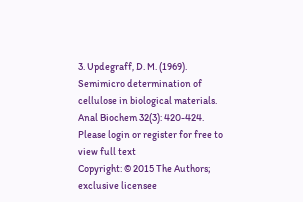3. Updegraff, D. M. (1969). Semimicro determination of cellulose in biological materials. Anal Biochem 32(3): 420-424.
Please login or register for free to view full text
Copyright: © 2015 The Authors; exclusive licensee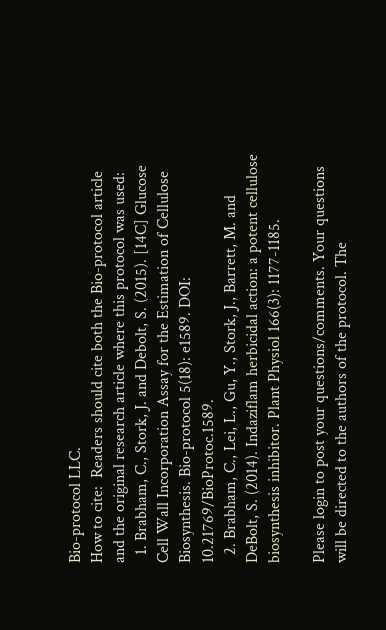Bio-protocol LLC.
How to cite:  Readers should cite both the Bio-protocol article and the original research article where this protocol was used:
  1. Brabham, C., Stork, J. and Debolt, S. (2015). [14C] Glucose Cell Wall Incorporation Assay for the Estimation of Cellulose Biosynthesis. Bio-protocol 5(18): e1589. DOI: 10.21769/BioProtoc.1589.
  2. Brabham, C., Lei, L., Gu, Y., Stork, J., Barrett, M. and DeBolt, S. (2014). Indaziflam herbicidal action: a potent cellulose biosynthesis inhibitor. Plant Physiol 166(3): 1177-1185.

Please login to post your questions/comments. Your questions will be directed to the authors of the protocol. The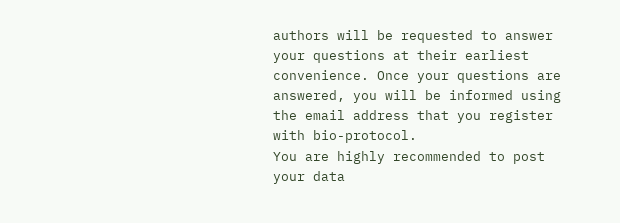authors will be requested to answer your questions at their earliest convenience. Once your questions are answered, you will be informed using the email address that you register with bio-protocol.
You are highly recommended to post your data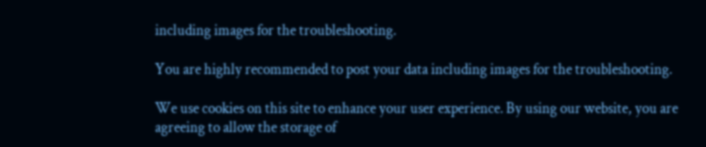including images for the troubleshooting.

You are highly recommended to post your data including images for the troubleshooting.

We use cookies on this site to enhance your user experience. By using our website, you are agreeing to allow the storage of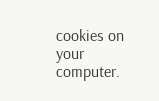cookies on your computer.